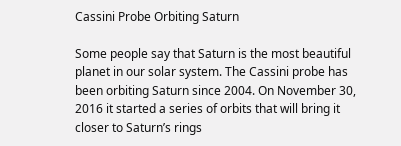Cassini Probe Orbiting Saturn

Some people say that Saturn is the most beautiful planet in our solar system. The Cassini probe has been orbiting Saturn since 2004. On November 30, 2016 it started a series of orbits that will bring it closer to Saturn’s rings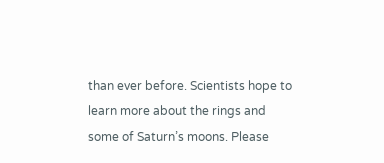than ever before. Scientists hope to learn more about the rings and some of Saturn’s moons. Please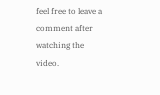feel free to leave a comment after watching the video.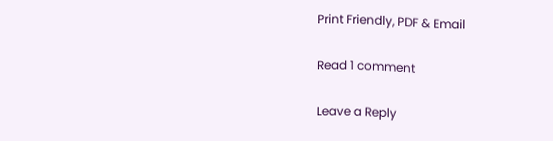Print Friendly, PDF & Email

Read 1 comment

Leave a Reply